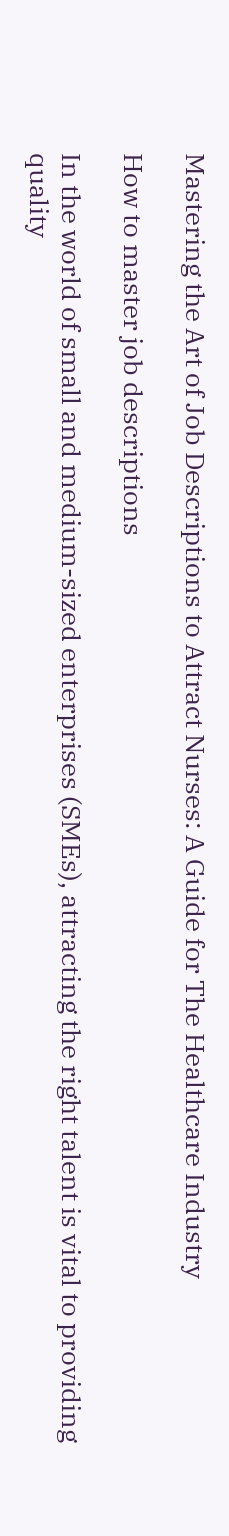Mastering the Art of Job Descriptions to Attract Nurses: A Guide for The Healthcare Industry

How to master job descriptions

In the world of small and medium-sized enterprises (SMEs), attracting the right talent is vital to providing quality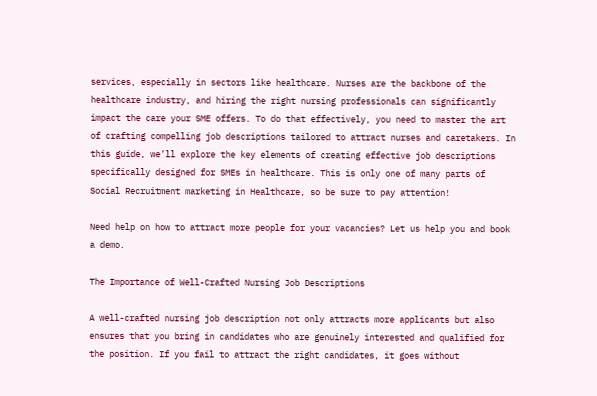services, especially in sectors like healthcare. Nurses are the backbone of the healthcare industry, and hiring the right nursing professionals can significantly impact the care your SME offers. To do that effectively, you need to master the art of crafting compelling job descriptions tailored to attract nurses and caretakers. In this guide, we’ll explore the key elements of creating effective job descriptions specifically designed for SMEs in healthcare. This is only one of many parts of Social Recruitment marketing in Healthcare, so be sure to pay attention!

Need help on how to attract more people for your vacancies? Let us help you and book a demo.

The Importance of Well-Crafted Nursing Job Descriptions

A well-crafted nursing job description not only attracts more applicants but also ensures that you bring in candidates who are genuinely interested and qualified for the position. If you fail to attract the right candidates, it goes without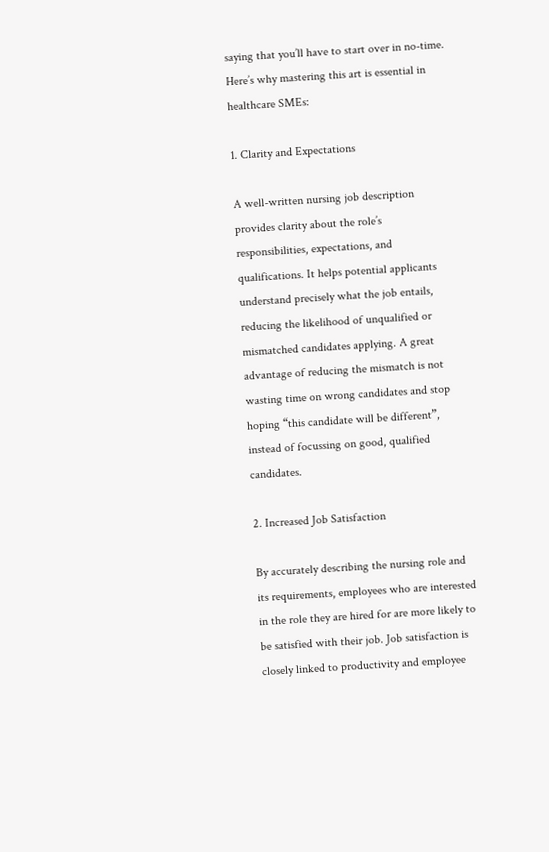saying that you’ll have to start over in no-time. Here’s why mastering this art is essential in healthcare SMEs:

1. Clarity and Expectations

A well-written nursing job description provides clarity about the role’s responsibilities, expectations, and qualifications. It helps potential applicants understand precisely what the job entails, reducing the likelihood of unqualified or mismatched candidates applying. A great advantage of reducing the mismatch is not wasting time on wrong candidates and stop hoping “this candidate will be different”, instead of focussing on good, qualified candidates.

2. Increased Job Satisfaction

By accurately describing the nursing role and its requirements, employees who are interested in the role they are hired for are more likely to be satisfied with their job. Job satisfaction is closely linked to productivity and employee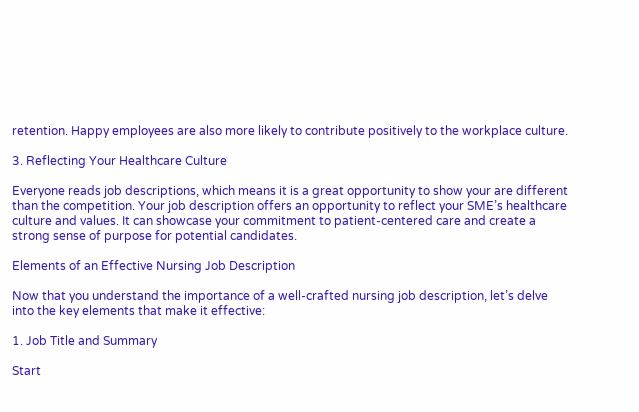retention. Happy employees are also more likely to contribute positively to the workplace culture.

3. Reflecting Your Healthcare Culture

Everyone reads job descriptions, which means it is a great opportunity to show your are different than the competition. Your job description offers an opportunity to reflect your SME’s healthcare culture and values. It can showcase your commitment to patient-centered care and create a strong sense of purpose for potential candidates.

Elements of an Effective Nursing Job Description

Now that you understand the importance of a well-crafted nursing job description, let’s delve into the key elements that make it effective:

1. Job Title and Summary

Start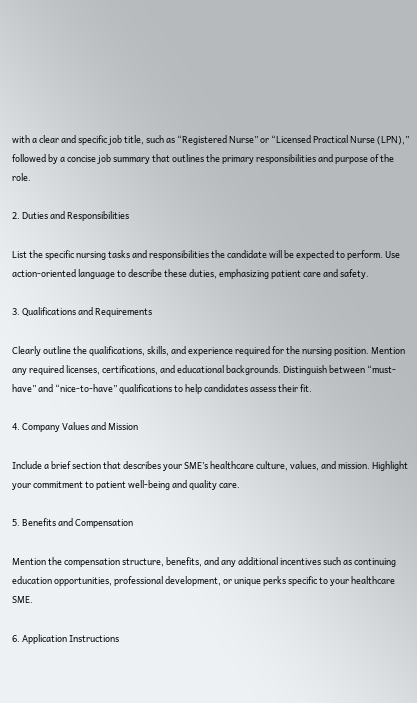with a clear and specific job title, such as “Registered Nurse” or “Licensed Practical Nurse (LPN),” followed by a concise job summary that outlines the primary responsibilities and purpose of the role.

2. Duties and Responsibilities

List the specific nursing tasks and responsibilities the candidate will be expected to perform. Use action-oriented language to describe these duties, emphasizing patient care and safety.

3. Qualifications and Requirements

Clearly outline the qualifications, skills, and experience required for the nursing position. Mention any required licenses, certifications, and educational backgrounds. Distinguish between “must-have” and “nice-to-have” qualifications to help candidates assess their fit.

4. Company Values and Mission

Include a brief section that describes your SME’s healthcare culture, values, and mission. Highlight your commitment to patient well-being and quality care.

5. Benefits and Compensation

Mention the compensation structure, benefits, and any additional incentives such as continuing education opportunities, professional development, or unique perks specific to your healthcare SME.

6. Application Instructions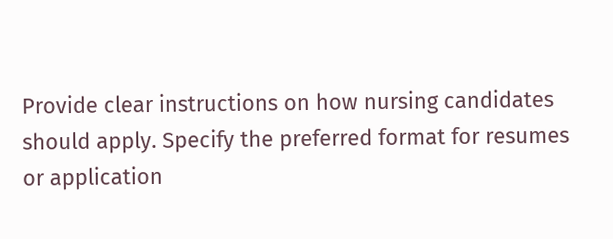Provide clear instructions on how nursing candidates should apply. Specify the preferred format for resumes or application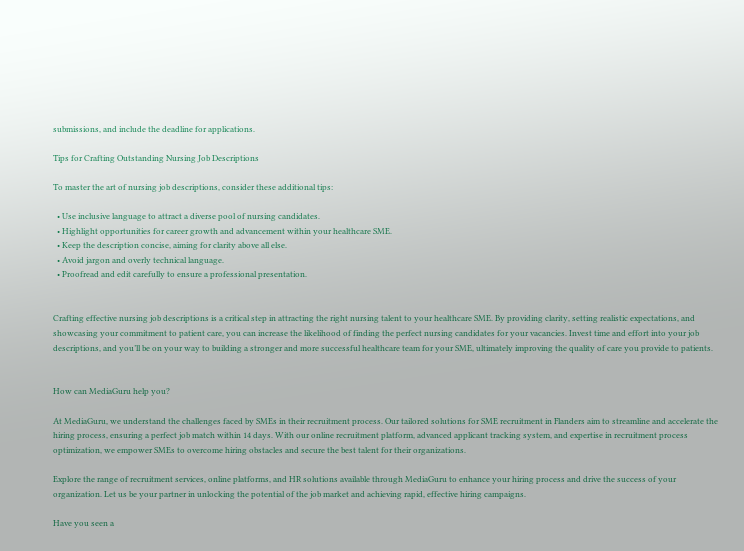submissions, and include the deadline for applications.

Tips for Crafting Outstanding Nursing Job Descriptions

To master the art of nursing job descriptions, consider these additional tips:

  • Use inclusive language to attract a diverse pool of nursing candidates.
  • Highlight opportunities for career growth and advancement within your healthcare SME.
  • Keep the description concise, aiming for clarity above all else.
  • Avoid jargon and overly technical language.
  • Proofread and edit carefully to ensure a professional presentation.


Crafting effective nursing job descriptions is a critical step in attracting the right nursing talent to your healthcare SME. By providing clarity, setting realistic expectations, and showcasing your commitment to patient care, you can increase the likelihood of finding the perfect nursing candidates for your vacancies. Invest time and effort into your job descriptions, and you’ll be on your way to building a stronger and more successful healthcare team for your SME, ultimately improving the quality of care you provide to patients.


How can MediaGuru help you?

At MediaGuru, we understand the challenges faced by SMEs in their recruitment process. Our tailored solutions for SME recruitment in Flanders aim to streamline and accelerate the hiring process, ensuring a perfect job match within 14 days. With our online recruitment platform, advanced applicant tracking system, and expertise in recruitment process optimization, we empower SMEs to overcome hiring obstacles and secure the best talent for their organizations.

Explore the range of recruitment services, online platforms, and HR solutions available through MediaGuru to enhance your hiring process and drive the success of your organization. Let us be your partner in unlocking the potential of the job market and achieving rapid, effective hiring campaigns.

Have you seen a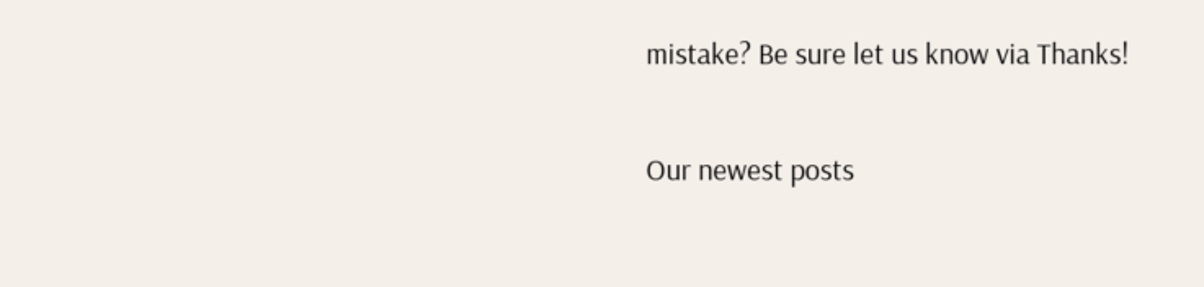mistake? Be sure let us know via Thanks!

Our newest posts